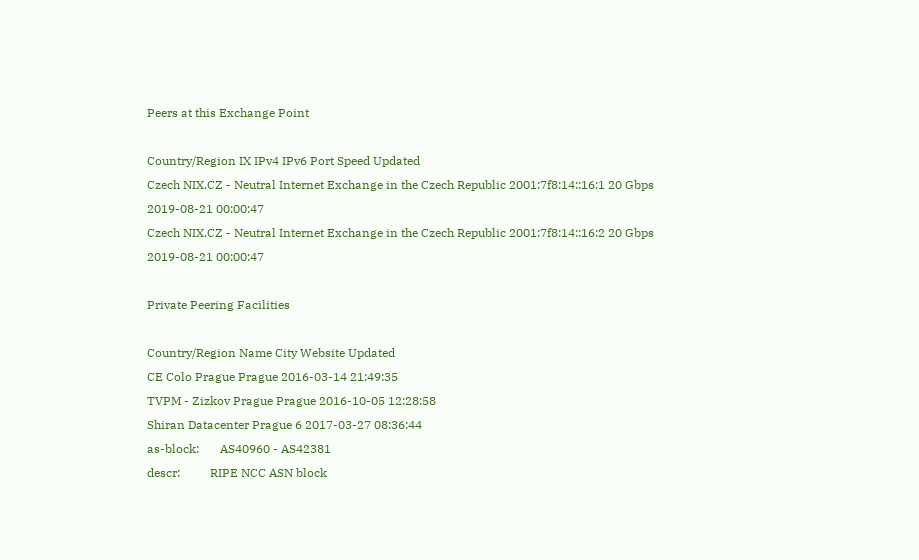Peers at this Exchange Point

Country/Region IX IPv4 IPv6 Port Speed Updated
Czech NIX.CZ - Neutral Internet Exchange in the Czech Republic 2001:7f8:14::16:1 20 Gbps 2019-08-21 00:00:47
Czech NIX.CZ - Neutral Internet Exchange in the Czech Republic 2001:7f8:14::16:2 20 Gbps 2019-08-21 00:00:47

Private Peering Facilities

Country/Region Name City Website Updated
CE Colo Prague Prague 2016-03-14 21:49:35
TVPM - Zizkov Prague Prague 2016-10-05 12:28:58
Shiran Datacenter Prague 6 2017-03-27 08:36:44
as-block:       AS40960 - AS42381
descr:          RIPE NCC ASN block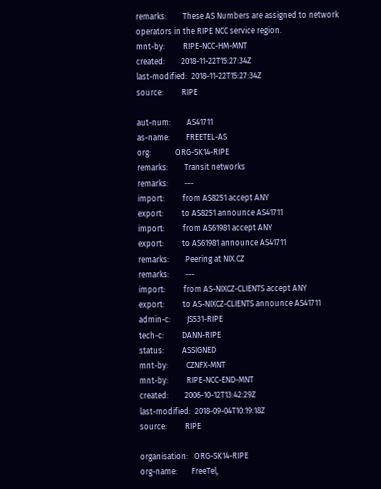remarks:        These AS Numbers are assigned to network operators in the RIPE NCC service region.
mnt-by:         RIPE-NCC-HM-MNT
created:        2018-11-22T15:27:34Z
last-modified:  2018-11-22T15:27:34Z
source:         RIPE

aut-num:        AS41711
as-name:        FREETEL-AS
org:            ORG-SK14-RIPE
remarks:        Transit networks
remarks:        ---
import:         from AS8251 accept ANY
export:         to AS8251 announce AS41711
import:         from AS61981 accept ANY
export:         to AS61981 announce AS41711
remarks:        Peering at NIX.CZ
remarks:        ---
import:         from AS-NIXCZ-CLIENTS accept ANY
export:         to AS-NIXCZ-CLIENTS announce AS41711
admin-c:        JS531-RIPE
tech-c:         DANN-RIPE
status:         ASSIGNED
mnt-by:         CZNFX-MNT
mnt-by:         RIPE-NCC-END-MNT
created:        2006-10-12T13:42:29Z
last-modified:  2018-09-04T10:19:18Z
source:         RIPE

organisation:   ORG-SK14-RIPE
org-name:       FreeTel,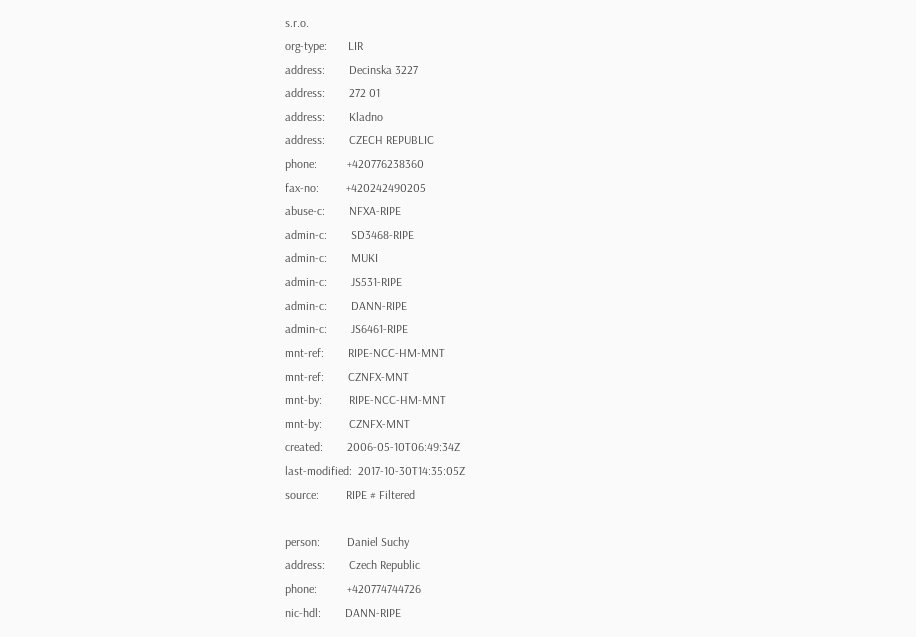s.r.o.
org-type:       LIR
address:        Decinska 3227
address:        272 01
address:        Kladno
address:        CZECH REPUBLIC
phone:          +420776238360
fax-no:         +420242490205
abuse-c:        NFXA-RIPE
admin-c:        SD3468-RIPE
admin-c:        MUKI
admin-c:        JS531-RIPE
admin-c:        DANN-RIPE
admin-c:        JS6461-RIPE
mnt-ref:        RIPE-NCC-HM-MNT
mnt-ref:        CZNFX-MNT
mnt-by:         RIPE-NCC-HM-MNT
mnt-by:         CZNFX-MNT
created:        2006-05-10T06:49:34Z
last-modified:  2017-10-30T14:35:05Z
source:         RIPE # Filtered

person:         Daniel Suchy
address:        Czech Republic
phone:          +420774744726
nic-hdl:        DANN-RIPE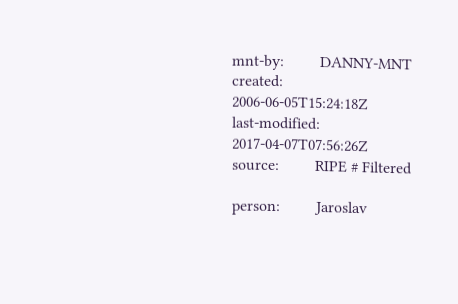mnt-by:         DANNY-MNT
created:        2006-06-05T15:24:18Z
last-modified:  2017-04-07T07:56:26Z
source:         RIPE # Filtered

person:         Jaroslav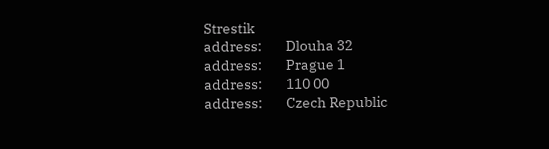Strestik
address:        Dlouha 32
address:        Prague 1
address:        110 00
address:        Czech Republic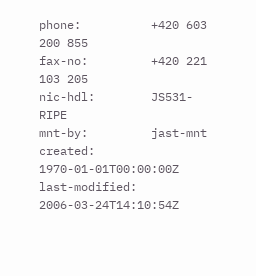phone:          +420 603 200 855
fax-no:         +420 221 103 205
nic-hdl:        JS531-RIPE
mnt-by:         jast-mnt
created:        1970-01-01T00:00:00Z
last-modified:  2006-03-24T14:10:54Z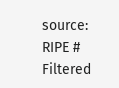source:         RIPE # Filtered